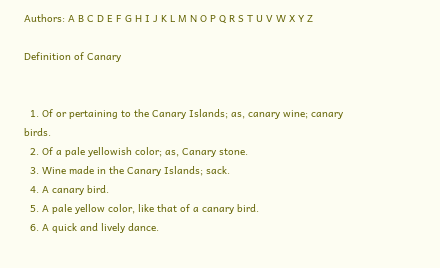Authors: A B C D E F G H I J K L M N O P Q R S T U V W X Y Z

Definition of Canary


  1. Of or pertaining to the Canary Islands; as, canary wine; canary birds.
  2. Of a pale yellowish color; as, Canary stone.
  3. Wine made in the Canary Islands; sack.
  4. A canary bird.
  5. A pale yellow color, like that of a canary bird.
  6. A quick and lively dance.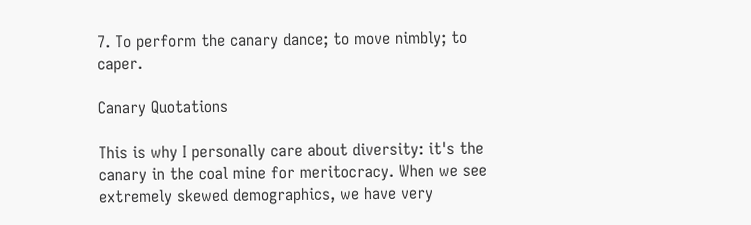7. To perform the canary dance; to move nimbly; to caper.

Canary Quotations

This is why I personally care about diversity: it's the canary in the coal mine for meritocracy. When we see extremely skewed demographics, we have very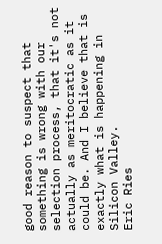good reason to suspect that something is wrong with our selection process, that it's not actually as meritocratic as it could be. And I believe that is exactly what is happening in Silicon Valley.
Eric Ries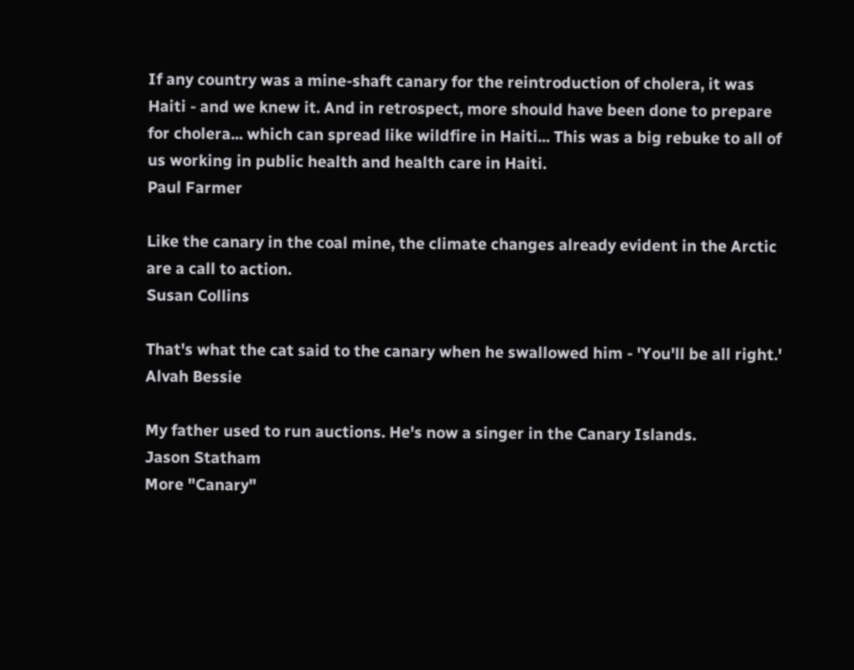If any country was a mine-shaft canary for the reintroduction of cholera, it was Haiti - and we knew it. And in retrospect, more should have been done to prepare for cholera... which can spread like wildfire in Haiti... This was a big rebuke to all of us working in public health and health care in Haiti.
Paul Farmer

Like the canary in the coal mine, the climate changes already evident in the Arctic are a call to action.
Susan Collins

That's what the cat said to the canary when he swallowed him - 'You'll be all right.'
Alvah Bessie

My father used to run auctions. He's now a singer in the Canary Islands.
Jason Statham
More "Canary"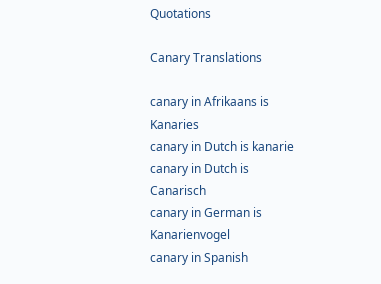Quotations

Canary Translations

canary in Afrikaans is Kanaries
canary in Dutch is kanarie
canary in Dutch is Canarisch
canary in German is Kanarienvogel
canary in Spanish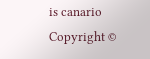is canario
Copyright ©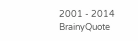2001 - 2014 BrainyQuote